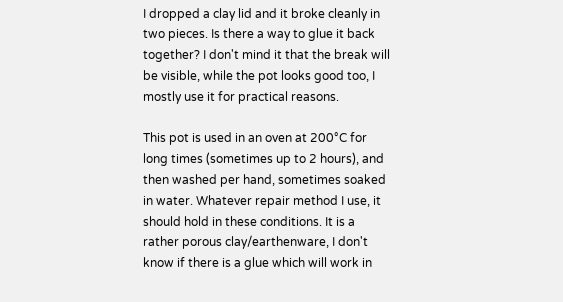I dropped a clay lid and it broke cleanly in two pieces. Is there a way to glue it back together? I don't mind it that the break will be visible, while the pot looks good too, I mostly use it for practical reasons.

This pot is used in an oven at 200°C for long times (sometimes up to 2 hours), and then washed per hand, sometimes soaked in water. Whatever repair method I use, it should hold in these conditions. It is a rather porous clay/earthenware, I don't know if there is a glue which will work in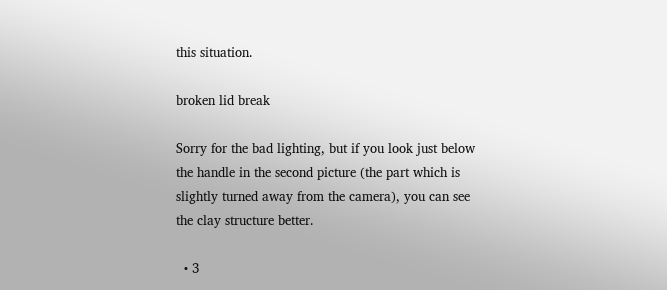this situation.

broken lid break

Sorry for the bad lighting, but if you look just below the handle in the second picture (the part which is slightly turned away from the camera), you can see the clay structure better.

  • 3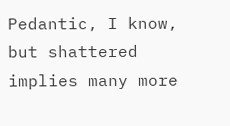Pedantic, I know, but shattered implies many more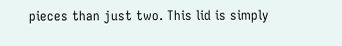pieces than just two. This lid is simply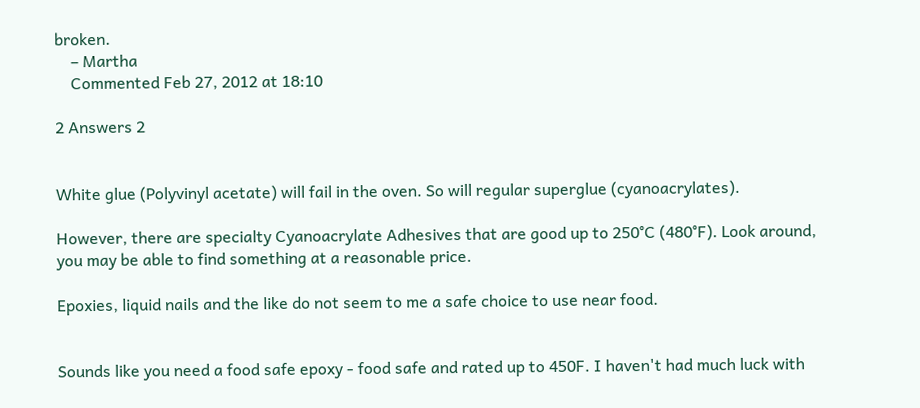broken.
    – Martha
    Commented Feb 27, 2012 at 18:10

2 Answers 2


White glue (Polyvinyl acetate) will fail in the oven. So will regular superglue (cyanoacrylates).

However, there are specialty Cyanoacrylate Adhesives that are good up to 250°C (480°F). Look around, you may be able to find something at a reasonable price.

Epoxies, liquid nails and the like do not seem to me a safe choice to use near food.


Sounds like you need a food safe epoxy - food safe and rated up to 450F. I haven't had much luck with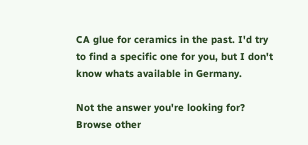CA glue for ceramics in the past. I'd try to find a specific one for you, but I don't know whats available in Germany.

Not the answer you're looking for? Browse other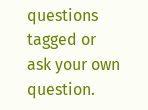questions tagged or ask your own question.